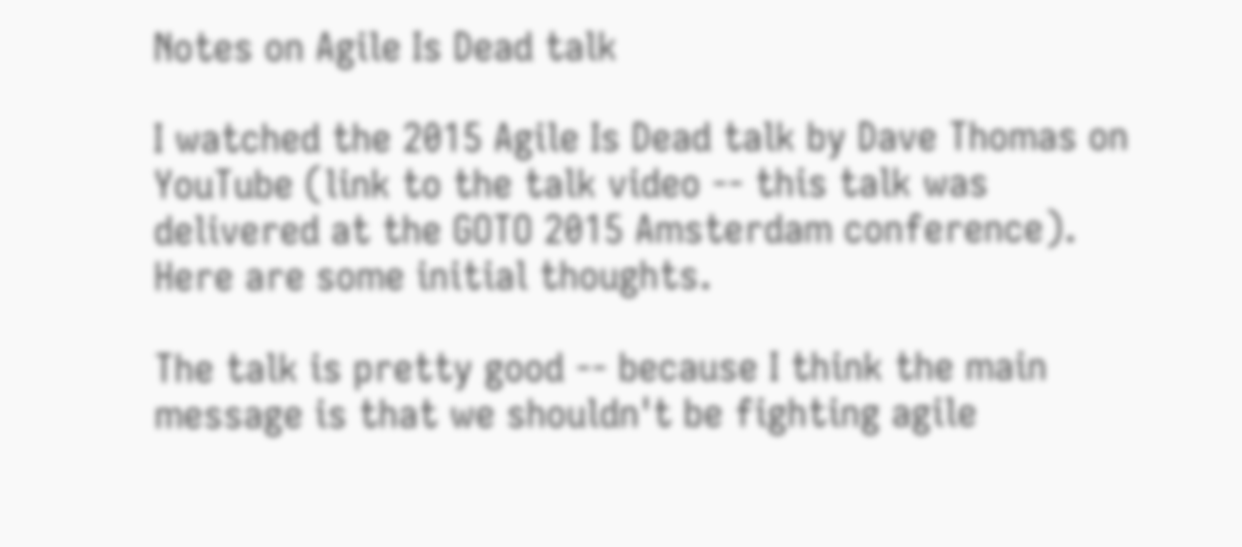Notes on Agile Is Dead talk

I watched the 2015 Agile Is Dead talk by Dave Thomas on YouTube (link to the talk video -- this talk was delivered at the GOTO 2015 Amsterdam conference). Here are some initial thoughts.

The talk is pretty good -- because I think the main message is that we shouldn't be fighting agile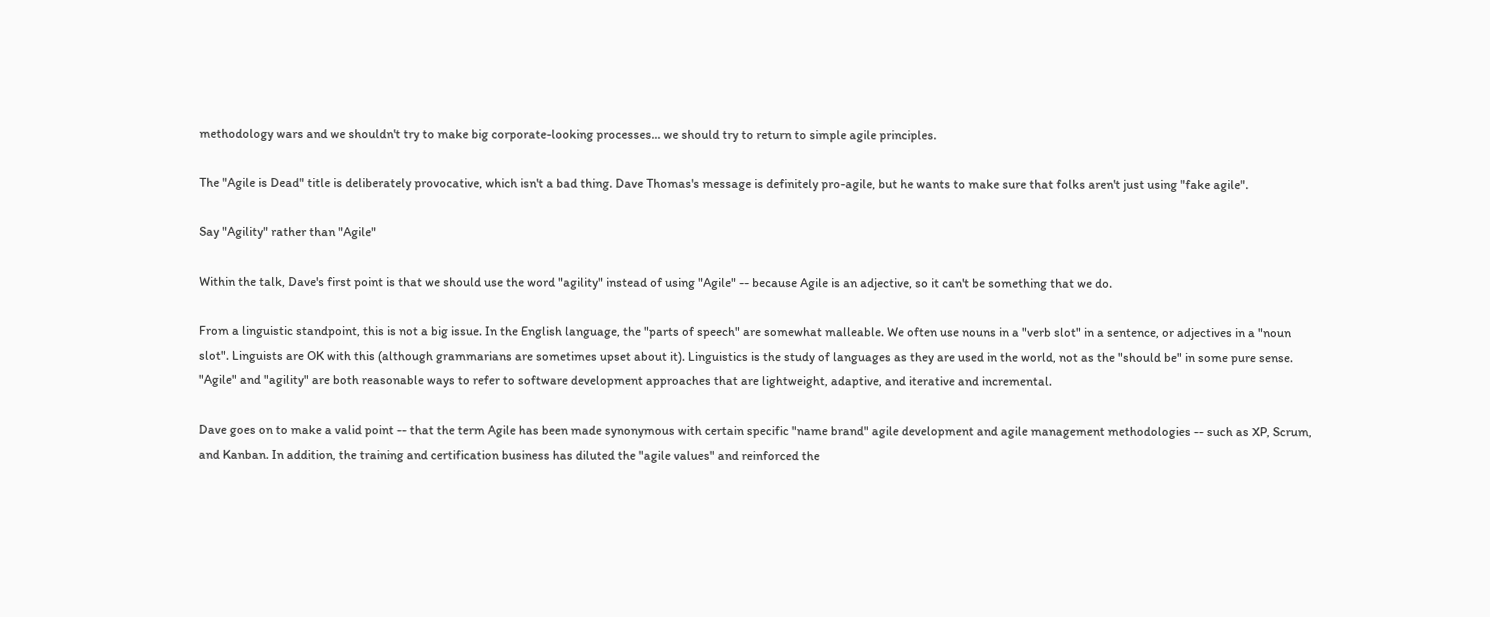methodology wars and we shouldn't try to make big corporate-looking processes... we should try to return to simple agile principles.

The "Agile is Dead" title is deliberately provocative, which isn't a bad thing. Dave Thomas's message is definitely pro-agile, but he wants to make sure that folks aren't just using "fake agile".

Say "Agility" rather than "Agile"

Within the talk, Dave's first point is that we should use the word "agility" instead of using "Agile" -- because Agile is an adjective, so it can't be something that we do.

From a linguistic standpoint, this is not a big issue. In the English language, the "parts of speech" are somewhat malleable. We often use nouns in a "verb slot" in a sentence, or adjectives in a "noun slot". Linguists are OK with this (although grammarians are sometimes upset about it). Linguistics is the study of languages as they are used in the world, not as the "should be" in some pure sense. "Agile" and "agility" are both reasonable ways to refer to software development approaches that are lightweight, adaptive, and iterative and incremental.

Dave goes on to make a valid point -- that the term Agile has been made synonymous with certain specific "name brand" agile development and agile management methodologies -- such as XP, Scrum, and Kanban. In addition, the training and certification business has diluted the "agile values" and reinforced the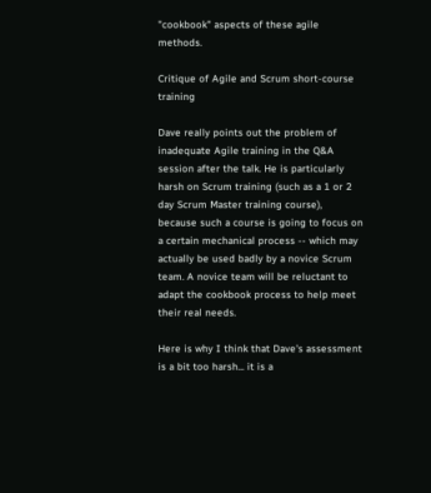"cookbook" aspects of these agile methods.

Critique of Agile and Scrum short-course training

Dave really points out the problem of inadequate Agile training in the Q&A session after the talk. He is particularly harsh on Scrum training (such as a 1 or 2 day Scrum Master training course), because such a course is going to focus on a certain mechanical process -- which may actually be used badly by a novice Scrum team. A novice team will be reluctant to adapt the cookbook process to help meet their real needs.

Here is why I think that Dave's assessment is a bit too harsh... it is a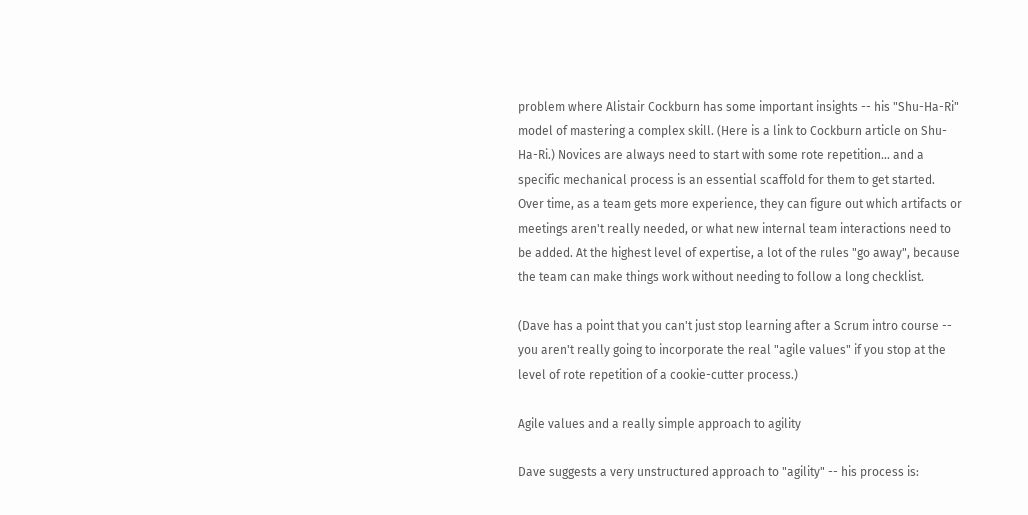problem where Alistair Cockburn has some important insights -- his "Shu-Ha-Ri" model of mastering a complex skill. (Here is a link to Cockburn article on Shu-Ha-Ri.) Novices are always need to start with some rote repetition... and a specific mechanical process is an essential scaffold for them to get started. Over time, as a team gets more experience, they can figure out which artifacts or meetings aren't really needed, or what new internal team interactions need to be added. At the highest level of expertise, a lot of the rules "go away", because the team can make things work without needing to follow a long checklist.

(Dave has a point that you can't just stop learning after a Scrum intro course -- you aren't really going to incorporate the real "agile values" if you stop at the level of rote repetition of a cookie-cutter process.)

Agile values and a really simple approach to agility

Dave suggests a very unstructured approach to "agility" -- his process is: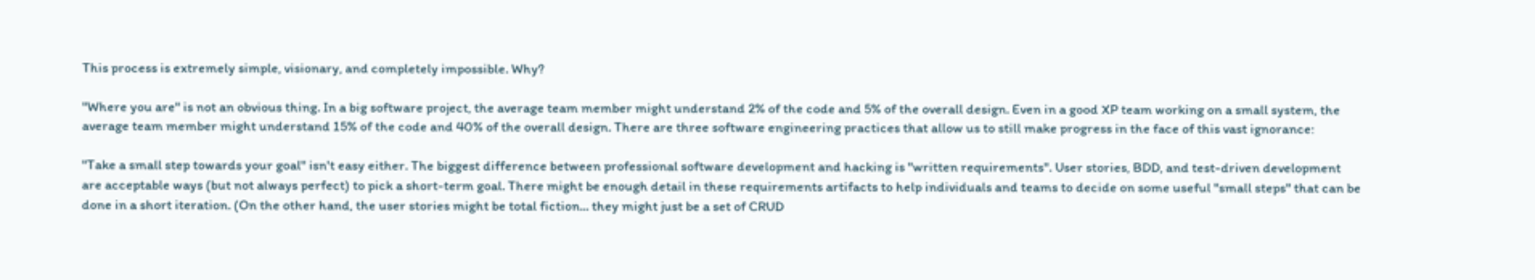This process is extremely simple, visionary, and completely impossible. Why?

"Where you are" is not an obvious thing. In a big software project, the average team member might understand 2% of the code and 5% of the overall design. Even in a good XP team working on a small system, the average team member might understand 15% of the code and 40% of the overall design. There are three software engineering practices that allow us to still make progress in the face of this vast ignorance:

"Take a small step towards your goal" isn't easy either. The biggest difference between professional software development and hacking is "written requirements". User stories, BDD, and test-driven development are acceptable ways (but not always perfect) to pick a short-term goal. There might be enough detail in these requirements artifacts to help individuals and teams to decide on some useful "small steps" that can be done in a short iteration. (On the other hand, the user stories might be total fiction... they might just be a set of CRUD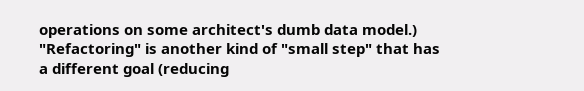operations on some architect's dumb data model.) "Refactoring" is another kind of "small step" that has a different goal (reducing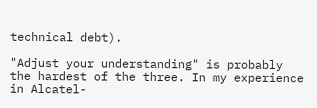technical debt).

"Adjust your understanding" is probably the hardest of the three. In my experience in Alcatel-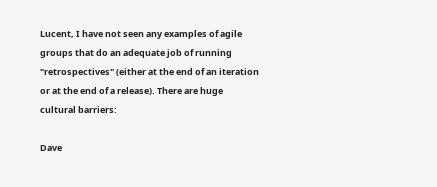Lucent, I have not seen any examples of agile groups that do an adequate job of running "retrospectives" (either at the end of an iteration or at the end of a release). There are huge cultural barriers:

Dave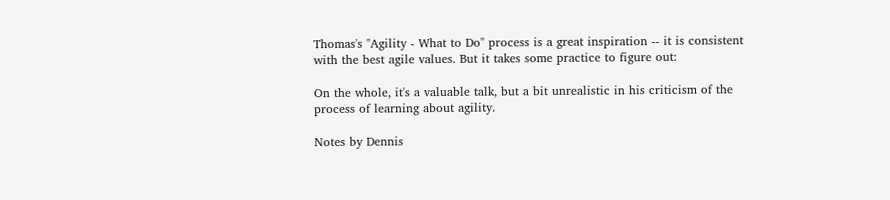Thomas's "Agility - What to Do" process is a great inspiration -- it is consistent with the best agile values. But it takes some practice to figure out:

On the whole, it's a valuable talk, but a bit unrealistic in his criticism of the process of learning about agility.

Notes by Dennis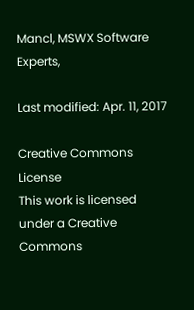Mancl, MSWX Software Experts,

Last modified: Apr. 11, 2017

Creative Commons License
This work is licensed under a Creative Commons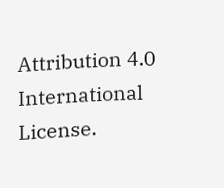Attribution 4.0 International License.